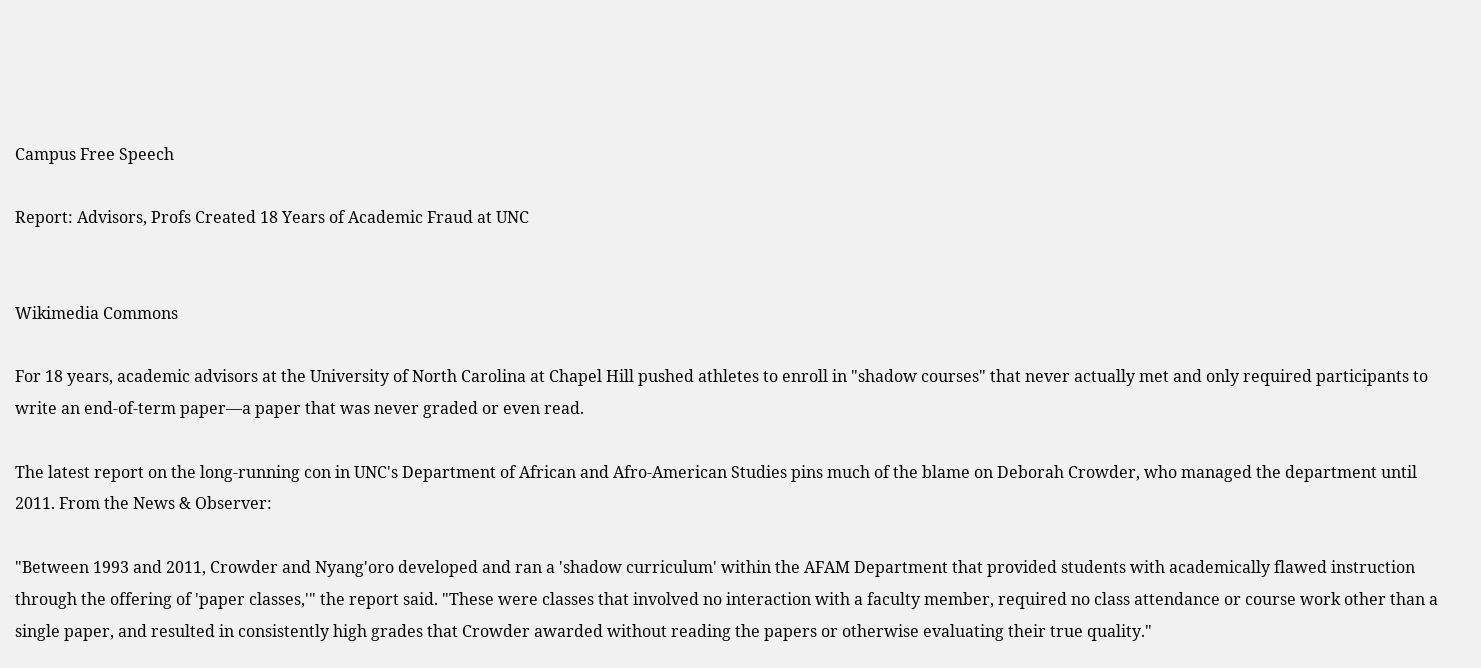Campus Free Speech

Report: Advisors, Profs Created 18 Years of Academic Fraud at UNC


Wikimedia Commons

For 18 years, academic advisors at the University of North Carolina at Chapel Hill pushed athletes to enroll in "shadow courses" that never actually met and only required participants to write an end-of-term paper—a paper that was never graded or even read.

The latest report on the long-running con in UNC's Department of African and Afro-American Studies pins much of the blame on Deborah Crowder, who managed the department until 2011. From the News & Observer:

"Between 1993 and 2011, Crowder and Nyang'oro developed and ran a 'shadow curriculum' within the AFAM Department that provided students with academically flawed instruction through the offering of 'paper classes,'" the report said. "These were classes that involved no interaction with a faculty member, required no class attendance or course work other than a single paper, and resulted in consistently high grades that Crowder awarded without reading the papers or otherwise evaluating their true quality."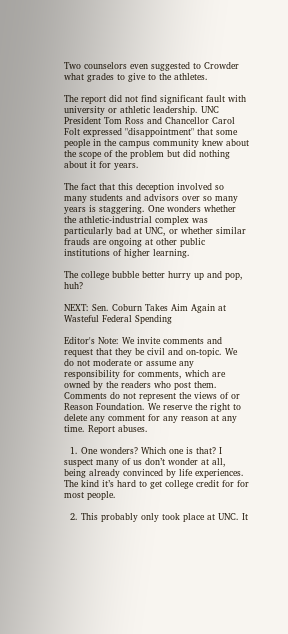Two counselors even suggested to Crowder what grades to give to the athletes.

The report did not find significant fault with university or athletic leadership. UNC President Tom Ross and Chancellor Carol Folt expressed "disappointment" that some people in the campus community knew about the scope of the problem but did nothing about it for years.

The fact that this deception involved so many students and advisors over so many years is staggering. One wonders whether the athletic-industrial complex was particularly bad at UNC, or whether similar frauds are ongoing at other public institutions of higher learning.

The college bubble better hurry up and pop, huh?

NEXT: Sen. Coburn Takes Aim Again at Wasteful Federal Spending

Editor's Note: We invite comments and request that they be civil and on-topic. We do not moderate or assume any responsibility for comments, which are owned by the readers who post them. Comments do not represent the views of or Reason Foundation. We reserve the right to delete any comment for any reason at any time. Report abuses.

  1. One wonders? Which one is that? I suspect many of us don’t wonder at all, being already convinced by life experiences. The kind it’s hard to get college credit for for most people.

  2. This probably only took place at UNC. It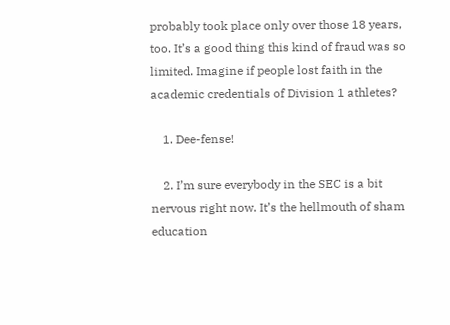probably took place only over those 18 years, too. It’s a good thing this kind of fraud was so limited. Imagine if people lost faith in the academic credentials of Division 1 athletes?

    1. Dee-fense!

    2. I’m sure everybody in the SEC is a bit nervous right now. It’s the hellmouth of sham education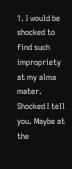1. I would be shocked to find such impropriety at my alma mater. Shocked I tell you. Maybe at the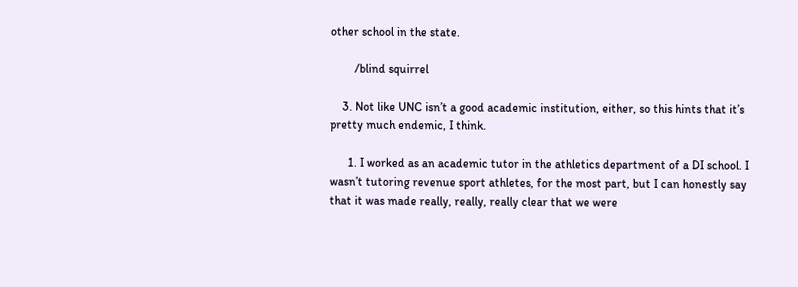other school in the state.

        /blind squirrel

    3. Not like UNC isn’t a good academic institution, either, so this hints that it’s pretty much endemic, I think.

      1. I worked as an academic tutor in the athletics department of a DI school. I wasn’t tutoring revenue sport athletes, for the most part, but I can honestly say that it was made really, really, really clear that we were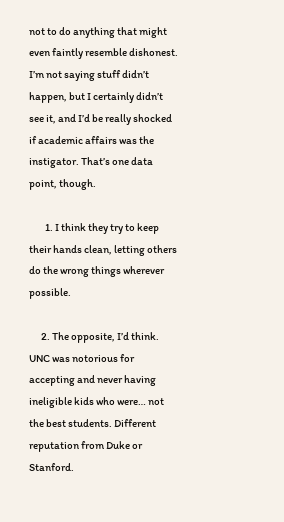not to do anything that might even faintly resemble dishonest. I’m not saying stuff didn’t happen, but I certainly didn’t see it, and I’d be really shocked if academic affairs was the instigator. That’s one data point, though.

        1. I think they try to keep their hands clean, letting others do the wrong things wherever possible.

      2. The opposite, I’d think. UNC was notorious for accepting and never having ineligible kids who were… not the best students. Different reputation from Duke or Stanford.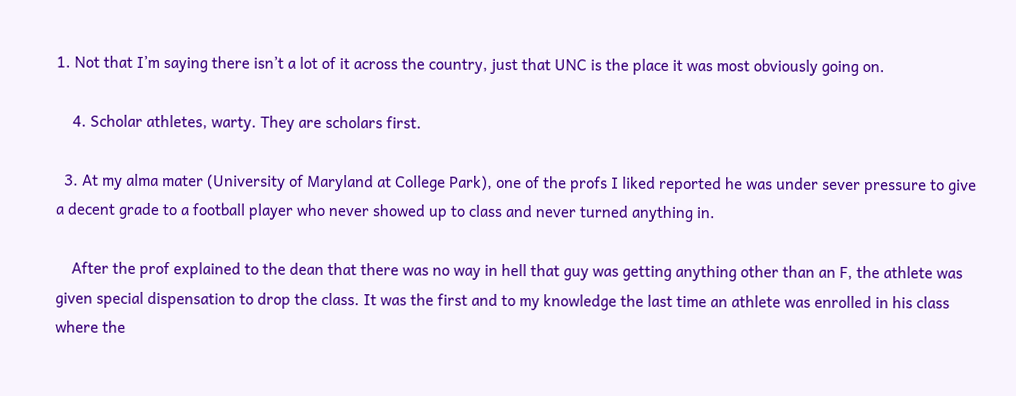1. Not that I’m saying there isn’t a lot of it across the country, just that UNC is the place it was most obviously going on.

    4. Scholar athletes, warty. They are scholars first.

  3. At my alma mater (University of Maryland at College Park), one of the profs I liked reported he was under sever pressure to give a decent grade to a football player who never showed up to class and never turned anything in.

    After the prof explained to the dean that there was no way in hell that guy was getting anything other than an F, the athlete was given special dispensation to drop the class. It was the first and to my knowledge the last time an athlete was enrolled in his class where the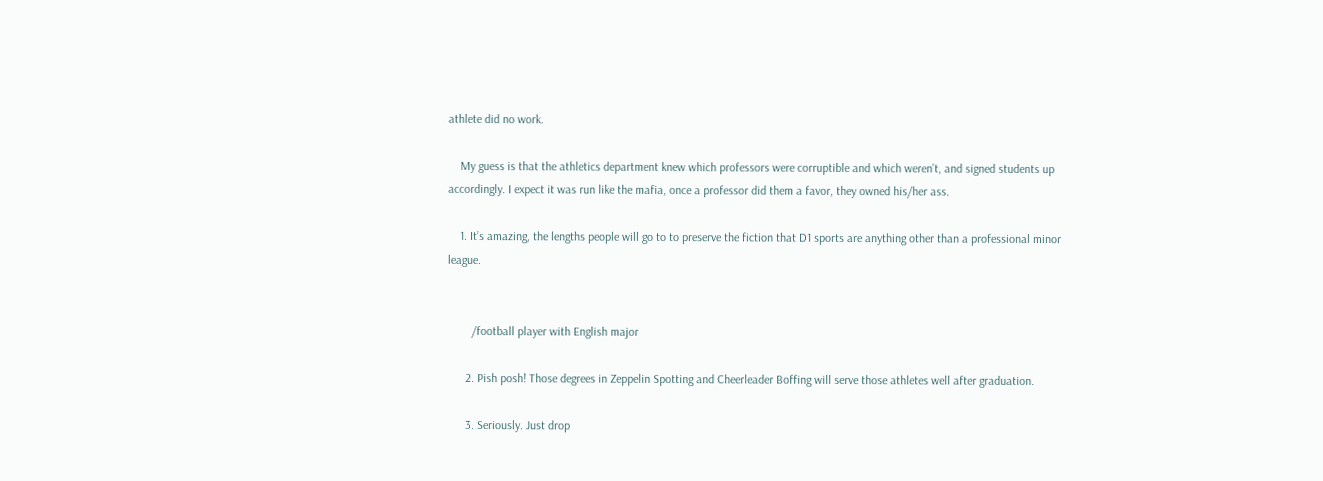athlete did no work.

    My guess is that the athletics department knew which professors were corruptible and which weren’t, and signed students up accordingly. I expect it was run like the mafia, once a professor did them a favor, they owned his/her ass.

    1. It’s amazing, the lengths people will go to to preserve the fiction that D1 sports are anything other than a professional minor league.


        /football player with English major

      2. Pish posh! Those degrees in Zeppelin Spotting and Cheerleader Boffing will serve those athletes well after graduation.

      3. Seriously. Just drop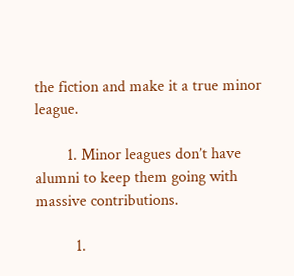the fiction and make it a true minor league.

        1. Minor leagues don’t have alumni to keep them going with massive contributions.

          1.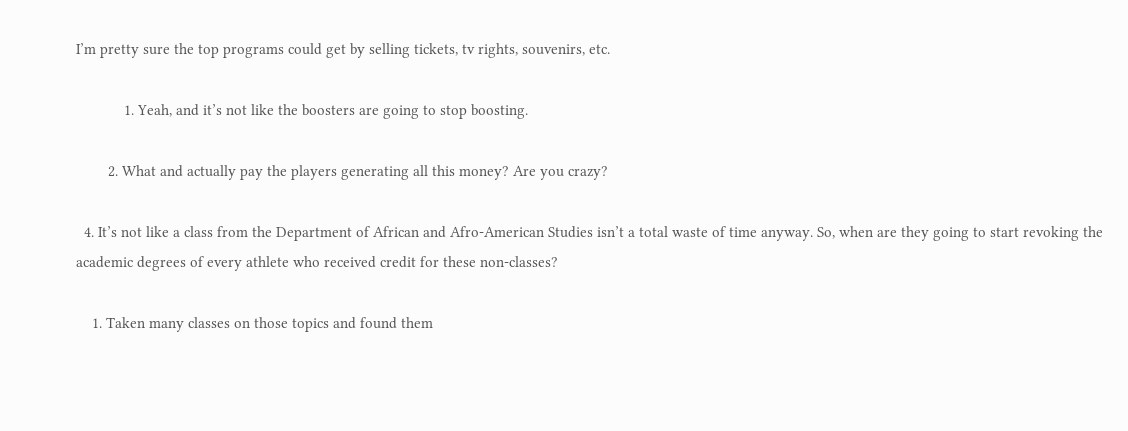I’m pretty sure the top programs could get by selling tickets, tv rights, souvenirs, etc.

            1. Yeah, and it’s not like the boosters are going to stop boosting.

        2. What and actually pay the players generating all this money? Are you crazy?

  4. It’s not like a class from the Department of African and Afro-American Studies isn’t a total waste of time anyway. So, when are they going to start revoking the academic degrees of every athlete who received credit for these non-classes?

    1. Taken many classes on those topics and found them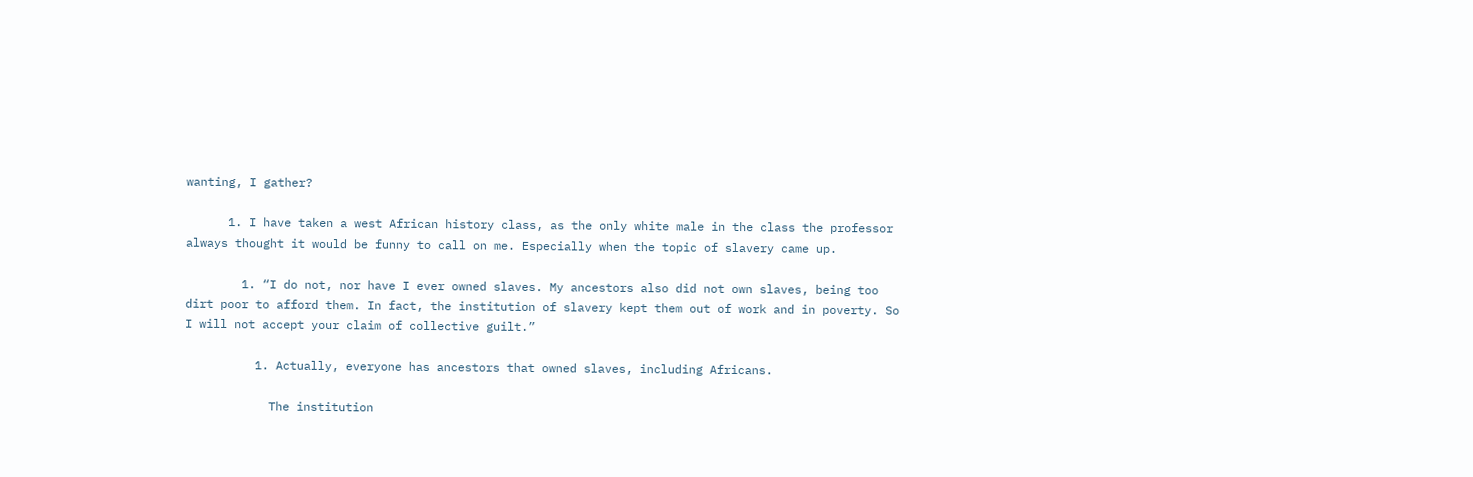wanting, I gather?

      1. I have taken a west African history class, as the only white male in the class the professor always thought it would be funny to call on me. Especially when the topic of slavery came up.

        1. “I do not, nor have I ever owned slaves. My ancestors also did not own slaves, being too dirt poor to afford them. In fact, the institution of slavery kept them out of work and in poverty. So I will not accept your claim of collective guilt.”

          1. Actually, everyone has ancestors that owned slaves, including Africans.

            The institution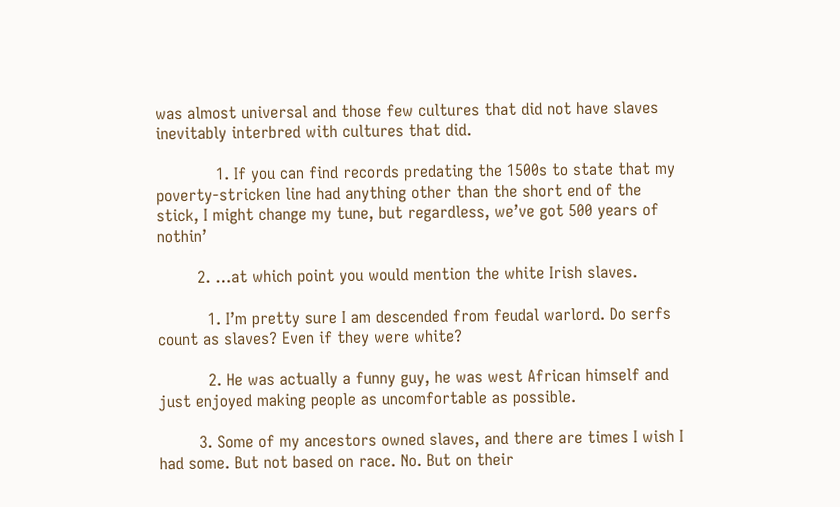was almost universal and those few cultures that did not have slaves inevitably interbred with cultures that did.

            1. If you can find records predating the 1500s to state that my poverty-stricken line had anything other than the short end of the stick, I might change my tune, but regardless, we’ve got 500 years of nothin’

        2. …at which point you would mention the white Irish slaves.

          1. I’m pretty sure I am descended from feudal warlord. Do serfs count as slaves? Even if they were white?

          2. He was actually a funny guy, he was west African himself and just enjoyed making people as uncomfortable as possible.

        3. Some of my ancestors owned slaves, and there are times I wish I had some. But not based on race. No. But on their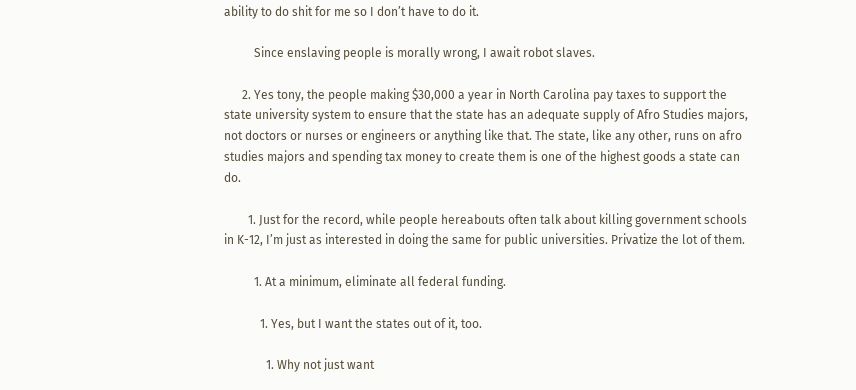ability to do shit for me so I don’t have to do it.

          Since enslaving people is morally wrong, I await robot slaves.

      2. Yes tony, the people making $30,000 a year in North Carolina pay taxes to support the state university system to ensure that the state has an adequate supply of Afro Studies majors, not doctors or nurses or engineers or anything like that. The state, like any other, runs on afro studies majors and spending tax money to create them is one of the highest goods a state can do.

        1. Just for the record, while people hereabouts often talk about killing government schools in K-12, I’m just as interested in doing the same for public universities. Privatize the lot of them.

          1. At a minimum, eliminate all federal funding.

            1. Yes, but I want the states out of it, too.

              1. Why not just want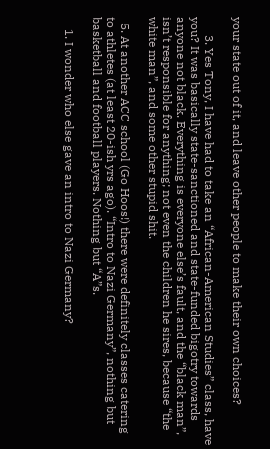your state out of it, and leave other people to make their own choices?

      3. Yes Tony, I have had to take an “African-American Studies” class, have you? It was basically state-sanctioned and state-funded bigotry towards anyone not black. Everything is everyone else’s fault, and the “black man”, isn’t responsible for anything; not even the children he sires, because “the white man”, and some other stupid shit.

  5. At another ACC school (Go Hoos!) there were definitely classes catering to athletes (at least 20-ish yrs ago). “Intro to Nazi Germany”, nothing but basketball and football players. Nothing but “A”s.

    1. I wonder who else gave an intro to Nazi Germany?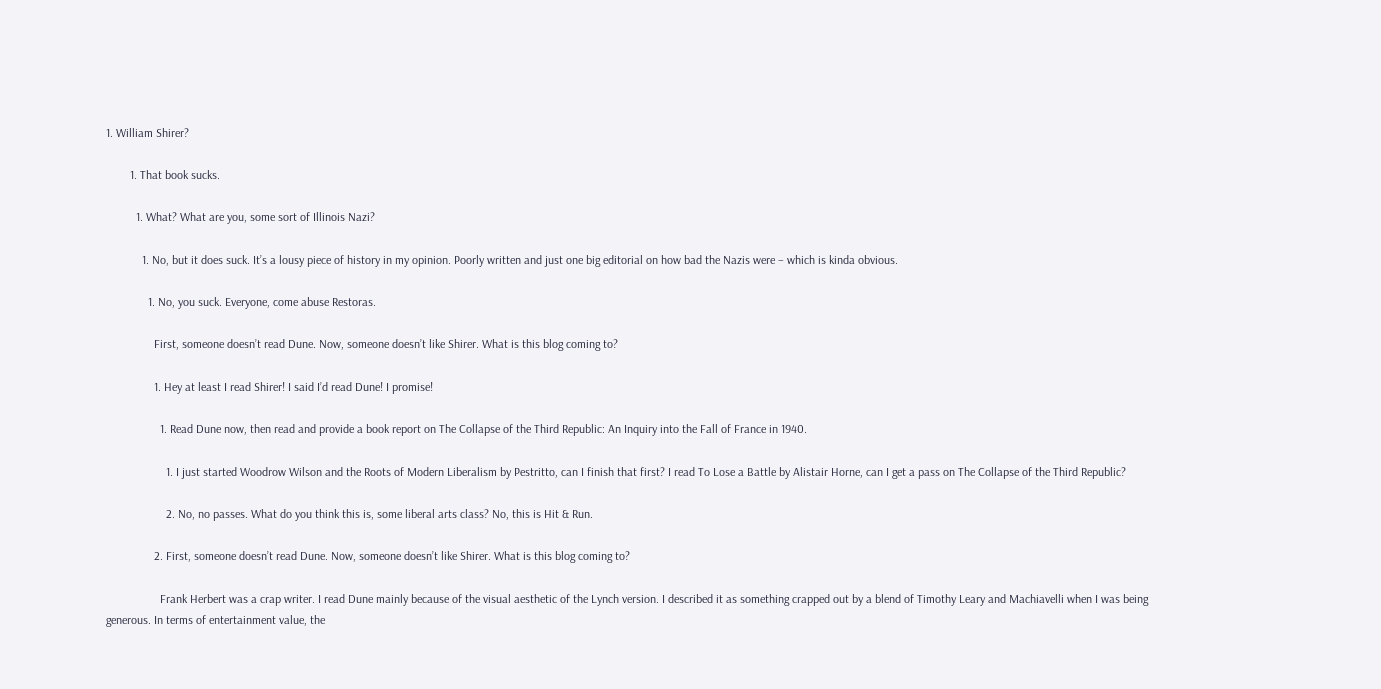1. William Shirer?

        1. That book sucks.

          1. What? What are you, some sort of Illinois Nazi?

            1. No, but it does suck. It’s a lousy piece of history in my opinion. Poorly written and just one big editorial on how bad the Nazis were – which is kinda obvious.

              1. No, you suck. Everyone, come abuse Restoras.

                First, someone doesn’t read Dune. Now, someone doesn’t like Shirer. What is this blog coming to?

                1. Hey at least I read Shirer! I said I’d read Dune! I promise!

                  1. Read Dune now, then read and provide a book report on The Collapse of the Third Republic: An Inquiry into the Fall of France in 1940.

                    1. I just started Woodrow Wilson and the Roots of Modern Liberalism by Pestritto, can I finish that first? I read To Lose a Battle by Alistair Horne, can I get a pass on The Collapse of the Third Republic?

                    2. No, no passes. What do you think this is, some liberal arts class? No, this is Hit & Run.

                2. First, someone doesn’t read Dune. Now, someone doesn’t like Shirer. What is this blog coming to?

                  Frank Herbert was a crap writer. I read Dune mainly because of the visual aesthetic of the Lynch version. I described it as something crapped out by a blend of Timothy Leary and Machiavelli when I was being generous. In terms of entertainment value, the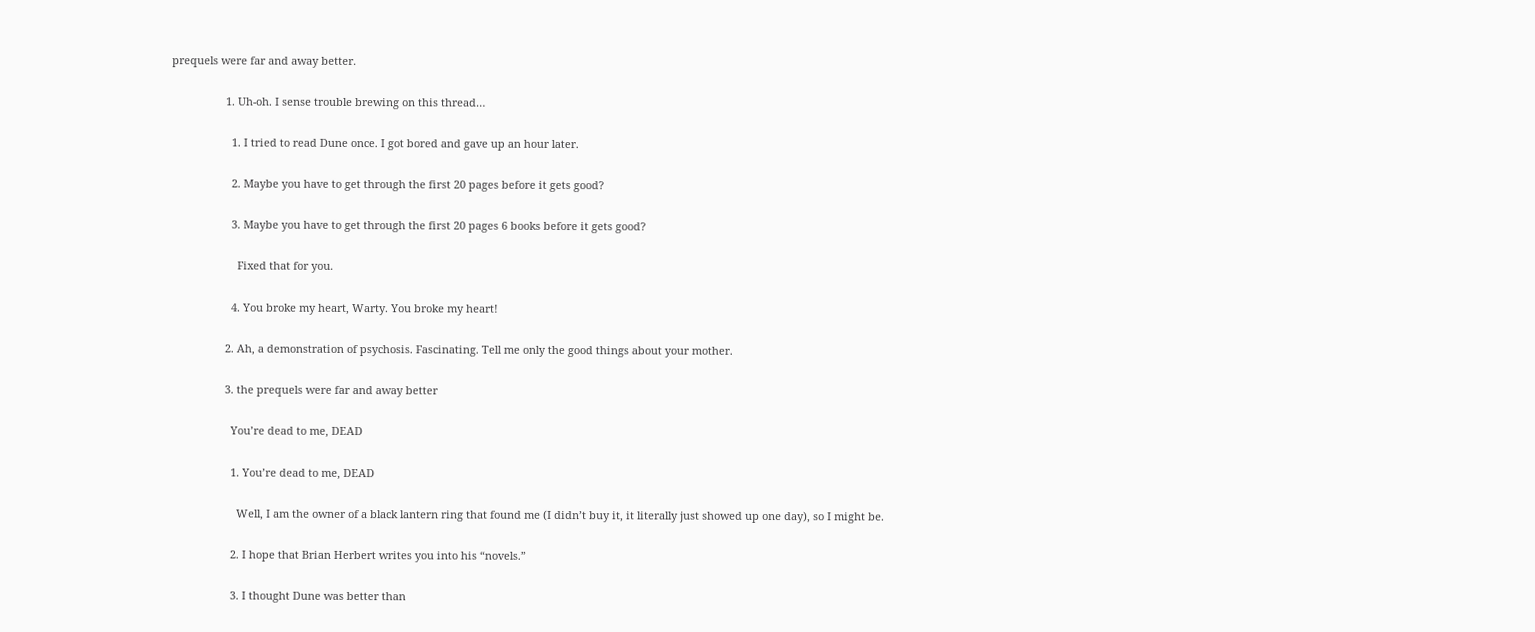prequels were far and away better.

                  1. Uh-oh. I sense trouble brewing on this thread…

                    1. I tried to read Dune once. I got bored and gave up an hour later.

                    2. Maybe you have to get through the first 20 pages before it gets good?

                    3. Maybe you have to get through the first 20 pages 6 books before it gets good?

                      Fixed that for you.

                    4. You broke my heart, Warty. You broke my heart!

                  2. Ah, a demonstration of psychosis. Fascinating. Tell me only the good things about your mother.

                  3. the prequels were far and away better

                    You’re dead to me, DEAD

                    1. You’re dead to me, DEAD

                      Well, I am the owner of a black lantern ring that found me (I didn’t buy it, it literally just showed up one day), so I might be.

                    2. I hope that Brian Herbert writes you into his “novels.”

                    3. I thought Dune was better than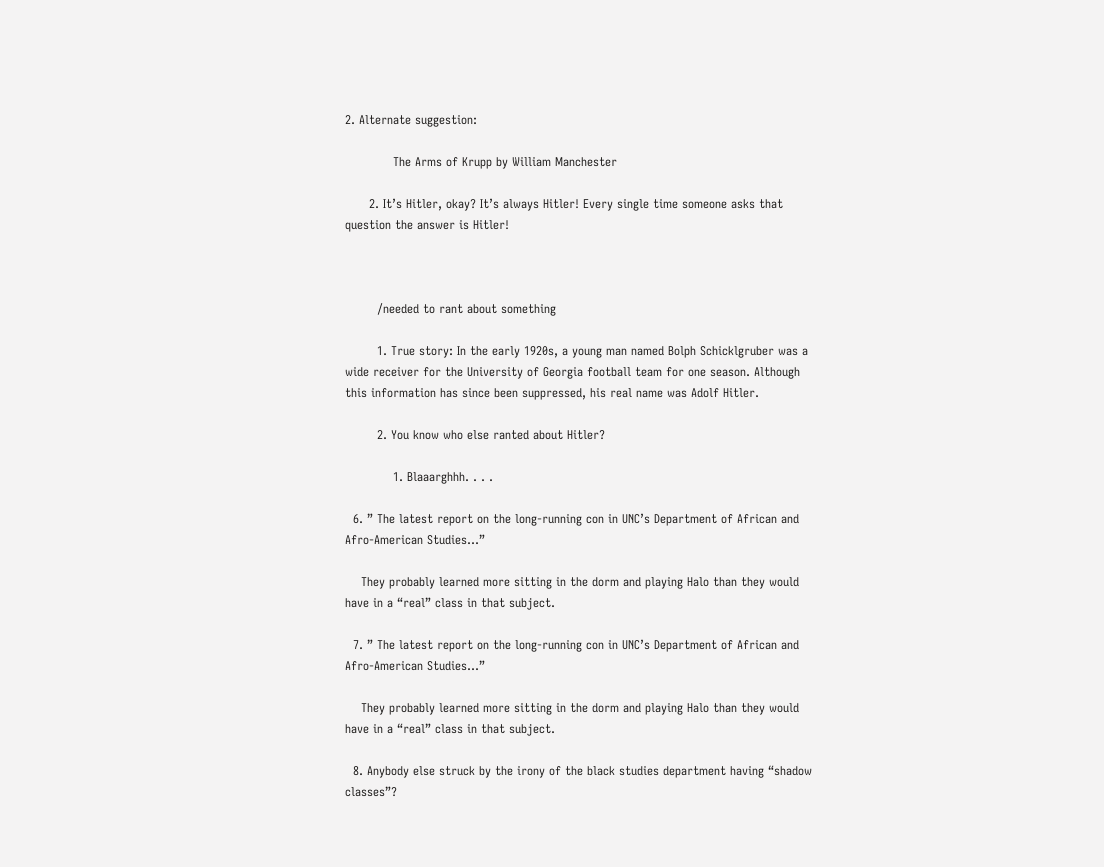2. Alternate suggestion:

            The Arms of Krupp by William Manchester

      2. It’s Hitler, okay? It’s always Hitler! Every single time someone asks that question the answer is Hitler!



        /needed to rant about something

        1. True story: In the early 1920s, a young man named Bolph Schicklgruber was a wide receiver for the University of Georgia football team for one season. Although this information has since been suppressed, his real name was Adolf Hitler.

        2. You know who else ranted about Hitler?

            1. Blaaarghhh. . . .

  6. ” The latest report on the long-running con in UNC’s Department of African and Afro-American Studies…”

    They probably learned more sitting in the dorm and playing Halo than they would have in a “real” class in that subject.

  7. ” The latest report on the long-running con in UNC’s Department of African and Afro-American Studies…”

    They probably learned more sitting in the dorm and playing Halo than they would have in a “real” class in that subject.

  8. Anybody else struck by the irony of the black studies department having “shadow classes”?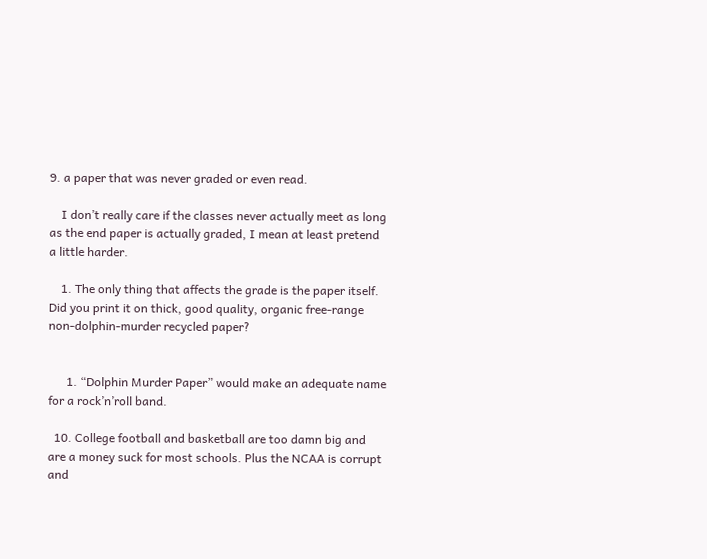9. a paper that was never graded or even read.

    I don’t really care if the classes never actually meet as long as the end paper is actually graded, I mean at least pretend a little harder.

    1. The only thing that affects the grade is the paper itself. Did you print it on thick, good quality, organic free-range non-dolphin-murder recycled paper?


      1. “Dolphin Murder Paper” would make an adequate name for a rock’n’roll band.

  10. College football and basketball are too damn big and are a money suck for most schools. Plus the NCAA is corrupt and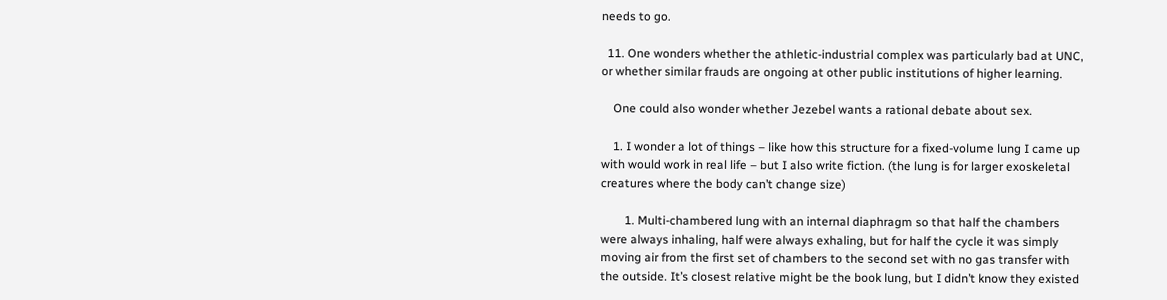needs to go.

  11. One wonders whether the athletic-industrial complex was particularly bad at UNC, or whether similar frauds are ongoing at other public institutions of higher learning.

    One could also wonder whether Jezebel wants a rational debate about sex.

    1. I wonder a lot of things – like how this structure for a fixed-volume lung I came up with would work in real life – but I also write fiction. (the lung is for larger exoskeletal creatures where the body can’t change size)

        1. Multi-chambered lung with an internal diaphragm so that half the chambers were always inhaling, half were always exhaling, but for half the cycle it was simply moving air from the first set of chambers to the second set with no gas transfer with the outside. It’s closest relative might be the book lung, but I didn’t know they existed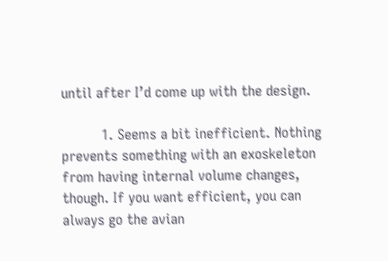until after I’d come up with the design.

          1. Seems a bit inefficient. Nothing prevents something with an exoskeleton from having internal volume changes, though. If you want efficient, you can always go the avian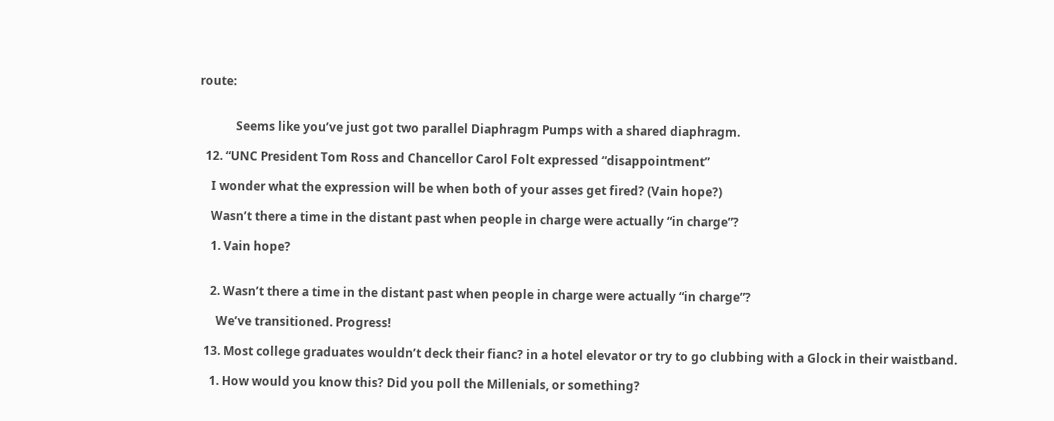route:


            Seems like you’ve just got two parallel Diaphragm Pumps with a shared diaphragm.

  12. “UNC President Tom Ross and Chancellor Carol Folt expressed “disappointment”

    I wonder what the expression will be when both of your asses get fired? (Vain hope?)

    Wasn’t there a time in the distant past when people in charge were actually “in charge”?

    1. Vain hope?


    2. Wasn’t there a time in the distant past when people in charge were actually “in charge”?

      We’ve transitioned. Progress!

  13. Most college graduates wouldn’t deck their fianc? in a hotel elevator or try to go clubbing with a Glock in their waistband.

    1. How would you know this? Did you poll the Millenials, or something?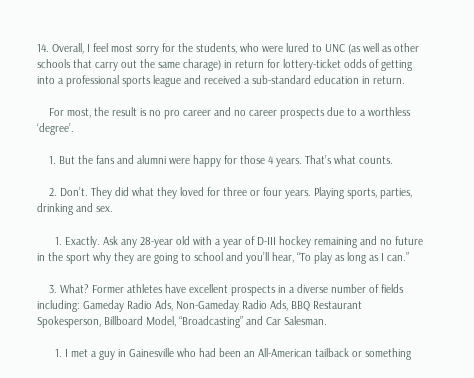14. Overall, I feel most sorry for the students, who were lured to UNC (as well as other schools that carry out the same charage) in return for lottery-ticket odds of getting into a professional sports league and received a sub-standard education in return.

    For most, the result is no pro career and no career prospects due to a worthless ‘degree’.

    1. But the fans and alumni were happy for those 4 years. That’s what counts.

    2. Don’t. They did what they loved for three or four years. Playing sports, parties, drinking and sex.

      1. Exactly. Ask any 28-year old with a year of D-III hockey remaining and no future in the sport why they are going to school and you’ll hear, “To play as long as I can.”

    3. What? Former athletes have excellent prospects in a diverse number of fields including: Gameday Radio Ads, Non-Gameday Radio Ads, BBQ Restaurant Spokesperson, Billboard Model, “Broadcasting” and Car Salesman.

      1. I met a guy in Gainesville who had been an All-American tailback or something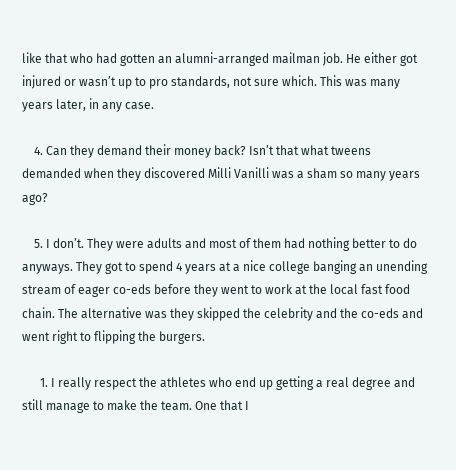like that who had gotten an alumni-arranged mailman job. He either got injured or wasn’t up to pro standards, not sure which. This was many years later, in any case.

    4. Can they demand their money back? Isn’t that what tweens demanded when they discovered Milli Vanilli was a sham so many years ago?

    5. I don’t. They were adults and most of them had nothing better to do anyways. They got to spend 4 years at a nice college banging an unending stream of eager co-eds before they went to work at the local fast food chain. The alternative was they skipped the celebrity and the co-eds and went right to flipping the burgers.

      1. I really respect the athletes who end up getting a real degree and still manage to make the team. One that I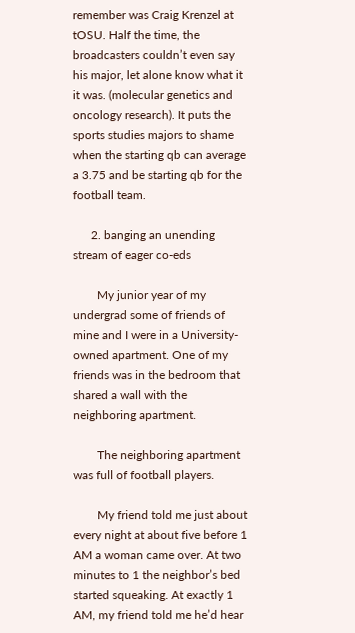remember was Craig Krenzel at tOSU. Half the time, the broadcasters couldn’t even say his major, let alone know what it it was. (molecular genetics and oncology research). It puts the sports studies majors to shame when the starting qb can average a 3.75 and be starting qb for the football team.

      2. banging an unending stream of eager co-eds

        My junior year of my undergrad some of friends of mine and I were in a University-owned apartment. One of my friends was in the bedroom that shared a wall with the neighboring apartment.

        The neighboring apartment was full of football players.

        My friend told me just about every night at about five before 1 AM a woman came over. At two minutes to 1 the neighbor’s bed started squeaking. At exactly 1 AM, my friend told me he’d hear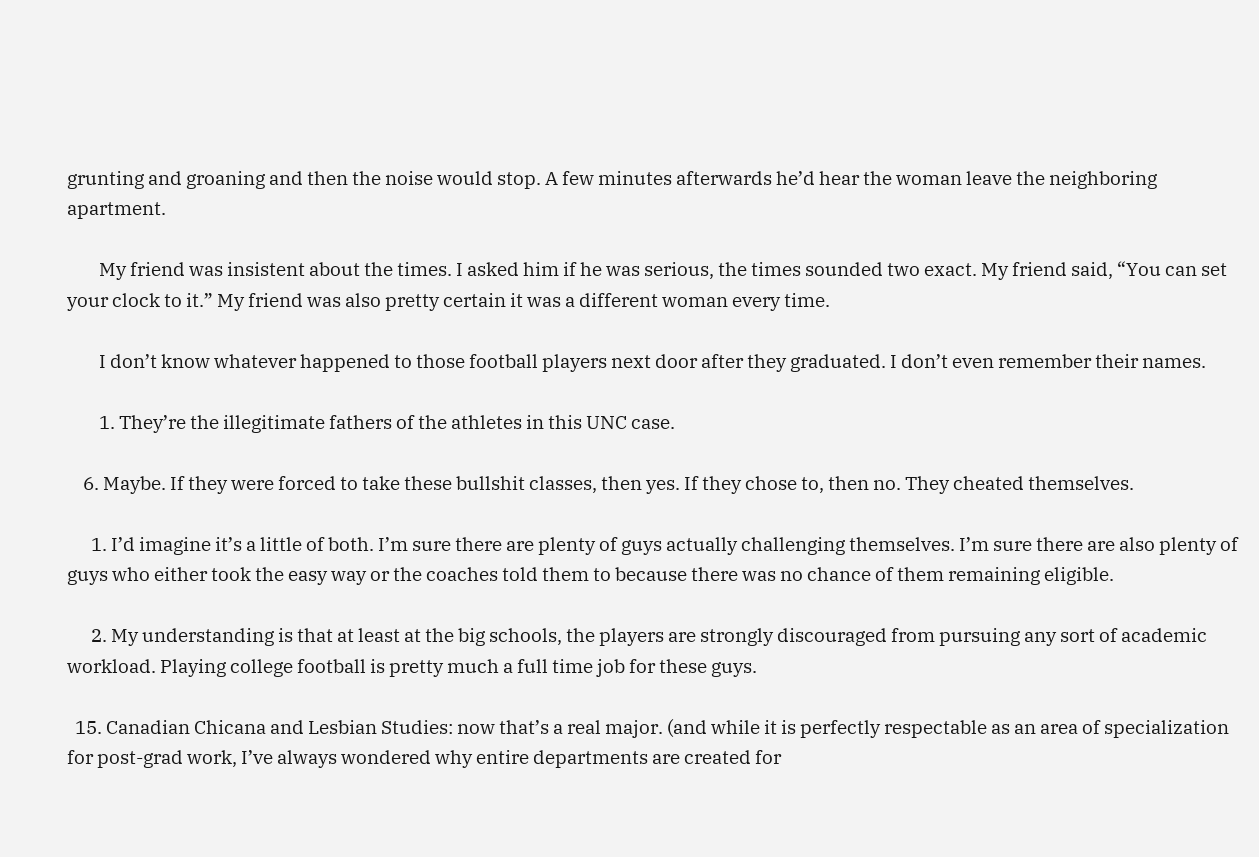grunting and groaning and then the noise would stop. A few minutes afterwards he’d hear the woman leave the neighboring apartment.

        My friend was insistent about the times. I asked him if he was serious, the times sounded two exact. My friend said, “You can set your clock to it.” My friend was also pretty certain it was a different woman every time.

        I don’t know whatever happened to those football players next door after they graduated. I don’t even remember their names.

        1. They’re the illegitimate fathers of the athletes in this UNC case.

    6. Maybe. If they were forced to take these bullshit classes, then yes. If they chose to, then no. They cheated themselves.

      1. I’d imagine it’s a little of both. I’m sure there are plenty of guys actually challenging themselves. I’m sure there are also plenty of guys who either took the easy way or the coaches told them to because there was no chance of them remaining eligible.

      2. My understanding is that at least at the big schools, the players are strongly discouraged from pursuing any sort of academic workload. Playing college football is pretty much a full time job for these guys.

  15. Canadian Chicana and Lesbian Studies: now that’s a real major. (and while it is perfectly respectable as an area of specialization for post-grad work, I’ve always wondered why entire departments are created for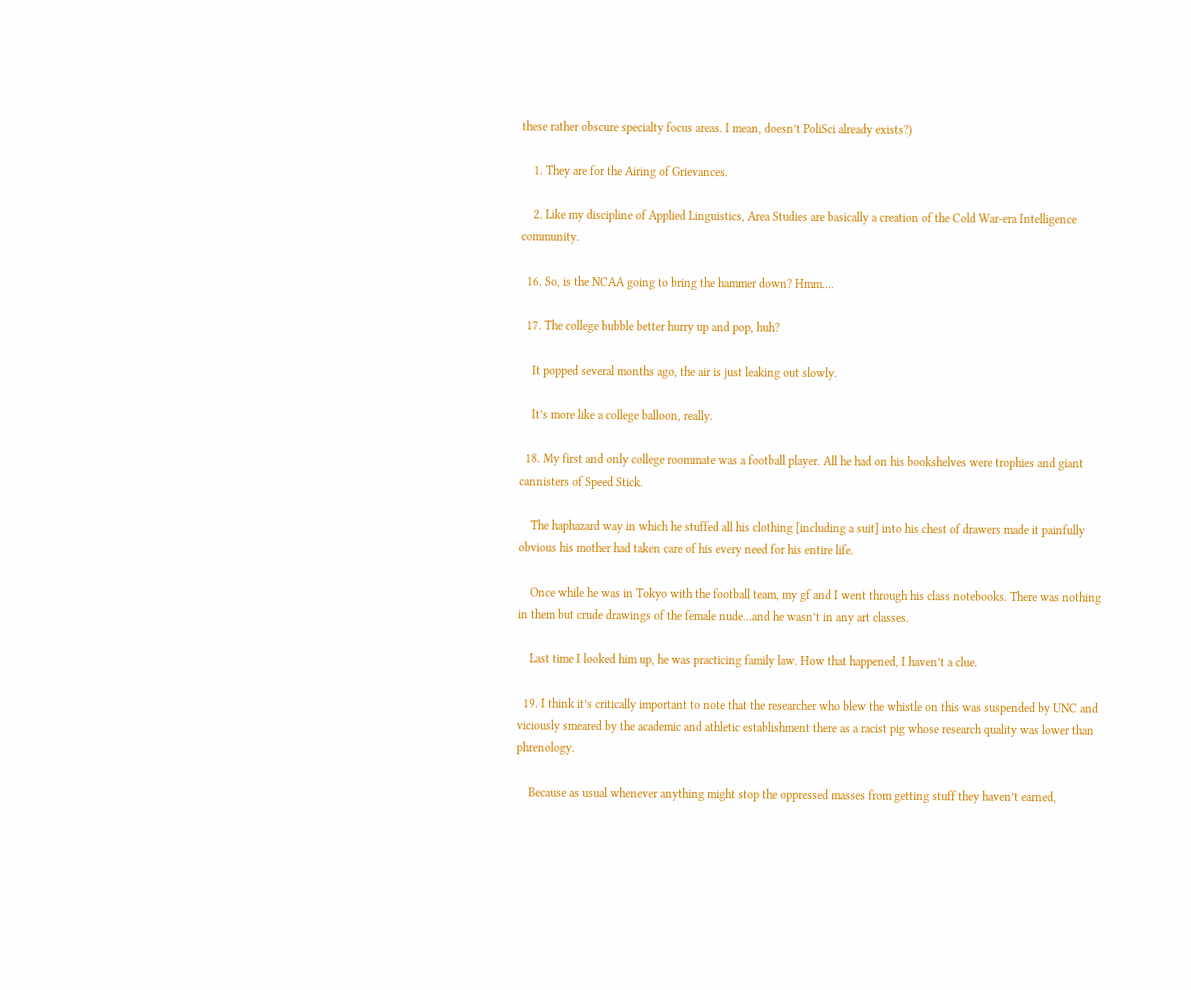these rather obscure specialty focus areas. I mean, doesn’t PoliSci already exists?)

    1. They are for the Airing of Grievances.

    2. Like my discipline of Applied Linguistics, Area Studies are basically a creation of the Cold War-era Intelligence community.

  16. So, is the NCAA going to bring the hammer down? Hmm….

  17. The college bubble better hurry up and pop, huh?

    It popped several months ago, the air is just leaking out slowly.

    It’s more like a college balloon, really.

  18. My first and only college roommate was a football player. All he had on his bookshelves were trophies and giant cannisters of Speed Stick.

    The haphazard way in which he stuffed all his clothing [including a suit] into his chest of drawers made it painfully obvious his mother had taken care of his every need for his entire life.

    Once while he was in Tokyo with the football team, my gf and I went through his class notebooks. There was nothing in them but crude drawings of the female nude…and he wasn’t in any art classes.

    Last time I looked him up, he was practicing family law. How that happened, I haven’t a clue.

  19. I think it’s critically important to note that the researcher who blew the whistle on this was suspended by UNC and viciously smeared by the academic and athletic establishment there as a racist pig whose research quality was lower than phrenology.

    Because as usual whenever anything might stop the oppressed masses from getting stuff they haven’t earned,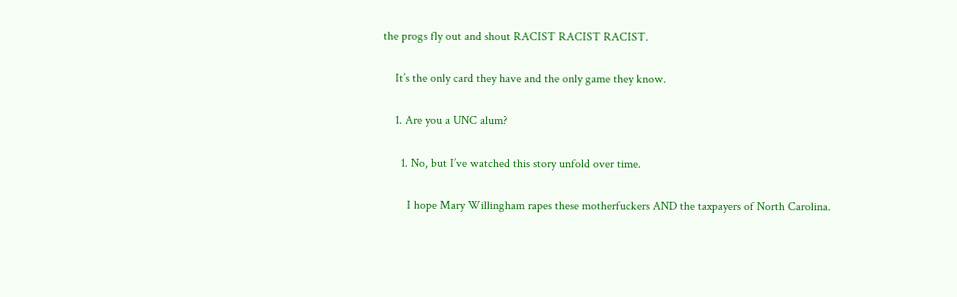the progs fly out and shout RACIST RACIST RACIST.

    It’s the only card they have and the only game they know.

    1. Are you a UNC alum?

      1. No, but I’ve watched this story unfold over time.

        I hope Mary Willingham rapes these motherfuckers AND the taxpayers of North Carolina.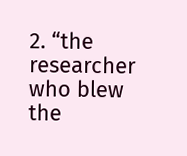2. “the researcher who blew the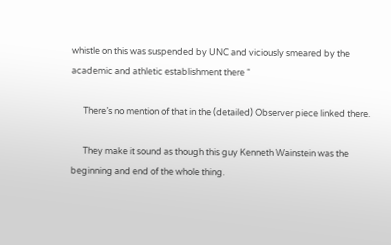whistle on this was suspended by UNC and viciously smeared by the academic and athletic establishment there “

      There’s no mention of that in the (detailed) Observer piece linked there.

      They make it sound as though this guy Kenneth Wainstein was the beginning and end of the whole thing.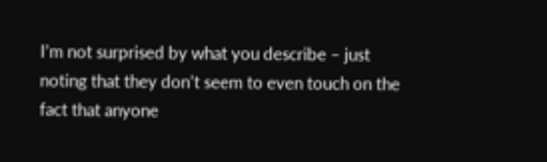I’m not surprised by what you describe – just noting that they don’t seem to even touch on the fact that anyone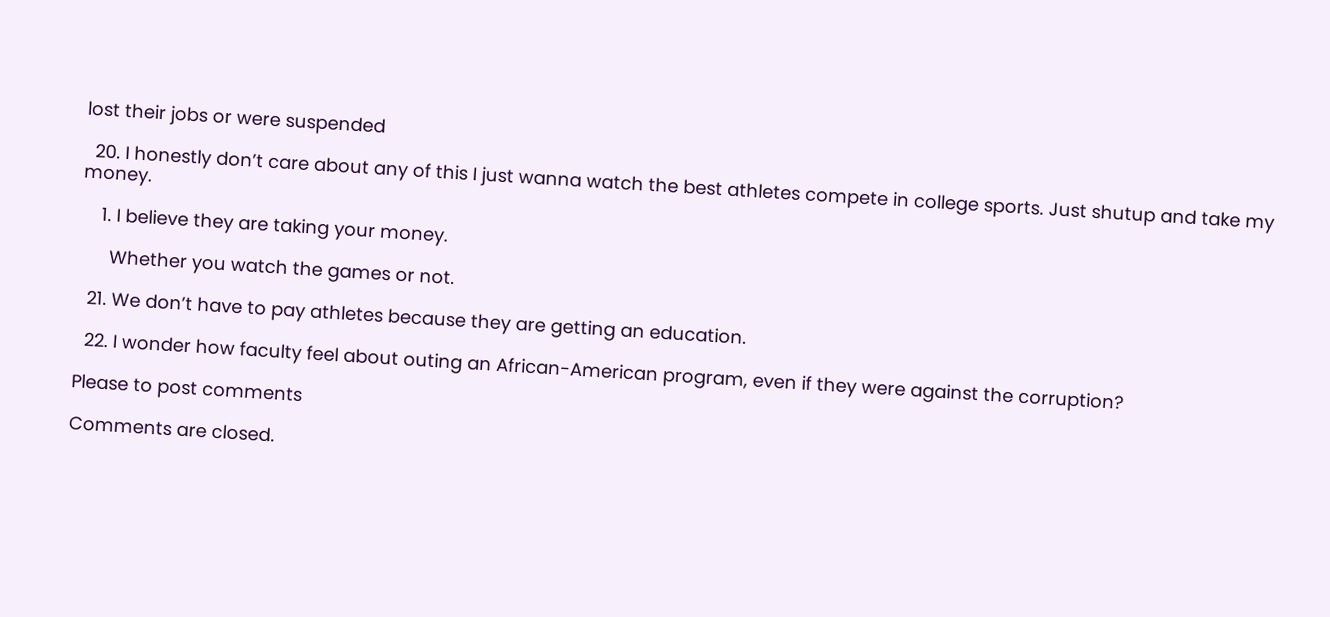lost their jobs or were suspended

  20. I honestly don’t care about any of this I just wanna watch the best athletes compete in college sports. Just shutup and take my money.

    1. I believe they are taking your money.

      Whether you watch the games or not.

  21. We don’t have to pay athletes because they are getting an education.

  22. I wonder how faculty feel about outing an African-American program, even if they were against the corruption?

Please to post comments

Comments are closed.